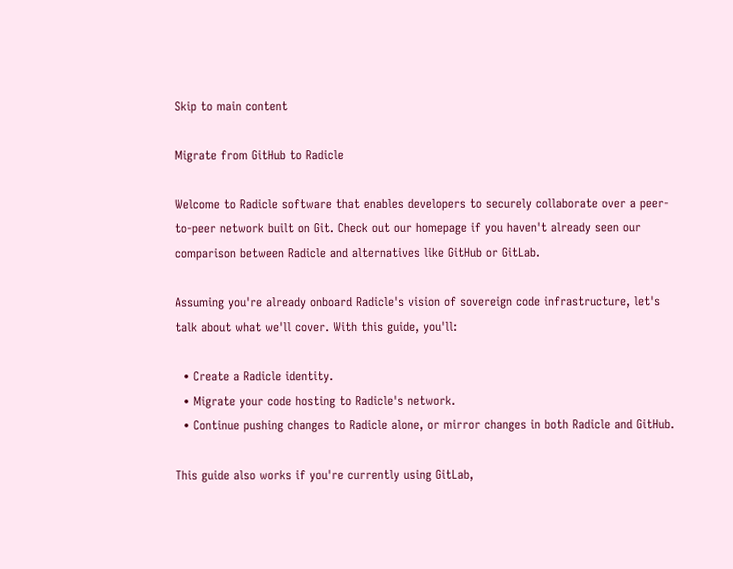Skip to main content

Migrate from GitHub to Radicle

Welcome to Radicle software that enables developers to securely collaborate over a peer-to-peer network built on Git. Check out our homepage if you haven't already seen our comparison between Radicle and alternatives like GitHub or GitLab.

Assuming you're already onboard Radicle's vision of sovereign code infrastructure, let's talk about what we'll cover. With this guide, you'll:

  • Create a Radicle identity.
  • Migrate your code hosting to Radicle's network.
  • Continue pushing changes to Radicle alone, or mirror changes in both Radicle and GitHub.

This guide also works if you're currently using GitLab,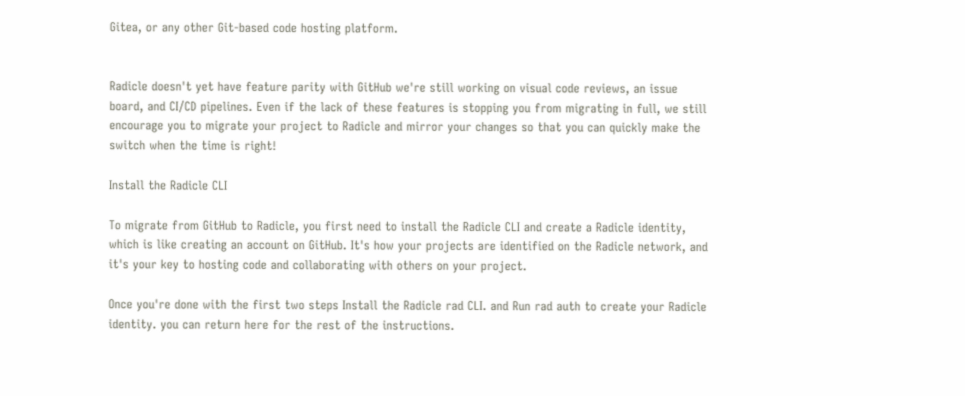Gitea, or any other Git-based code hosting platform.


Radicle doesn't yet have feature parity with GitHub we're still working on visual code reviews, an issue board, and CI/CD pipelines. Even if the lack of these features is stopping you from migrating in full, we still encourage you to migrate your project to Radicle and mirror your changes so that you can quickly make the switch when the time is right!

Install the Radicle CLI

To migrate from GitHub to Radicle, you first need to install the Radicle CLI and create a Radicle identity, which is like creating an account on GitHub. It's how your projects are identified on the Radicle network, and it's your key to hosting code and collaborating with others on your project.

Once you're done with the first two steps Install the Radicle rad CLI. and Run rad auth to create your Radicle identity. you can return here for the rest of the instructions.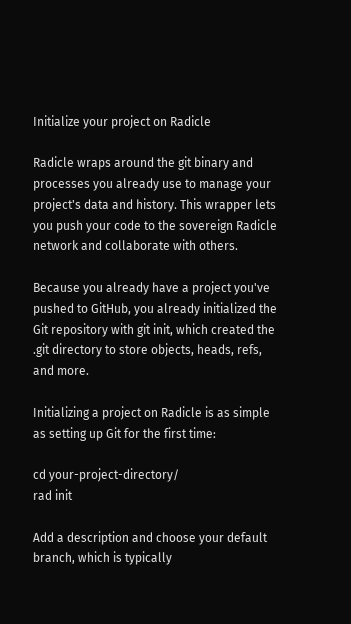Initialize your project on Radicle

Radicle wraps around the git binary and processes you already use to manage your project's data and history. This wrapper lets you push your code to the sovereign Radicle network and collaborate with others.

Because you already have a project you've pushed to GitHub, you already initialized the Git repository with git init, which created the .git directory to store objects, heads, refs, and more.

Initializing a project on Radicle is as simple as setting up Git for the first time:

cd your-project-directory/
rad init

Add a description and choose your default branch, which is typically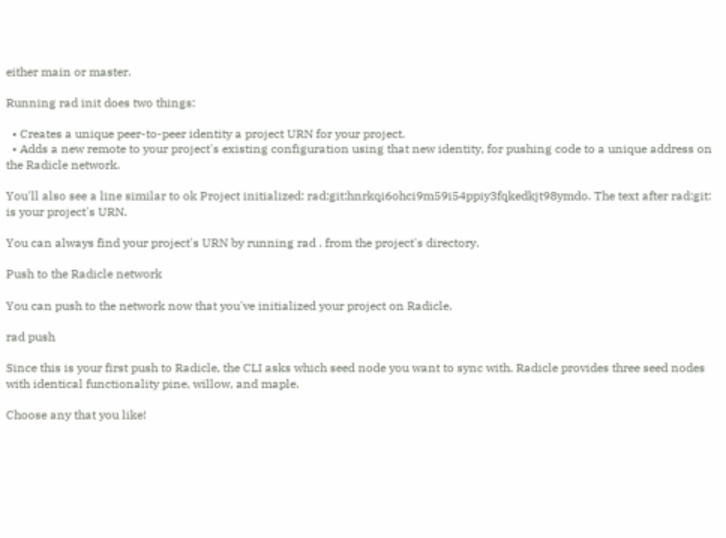either main or master.

Running rad init does two things:

  • Creates a unique peer-to-peer identity a project URN for your project.
  • Adds a new remote to your project's existing configuration using that new identity, for pushing code to a unique address on the Radicle network.

You'll also see a line similar to ok Project initialized: rad:git:hnrkqi6ohci9m59i54ppiy3fqkedkjt98ymdo. The text after rad:git: is your project's URN.

You can always find your project's URN by running rad . from the project's directory.

Push to the Radicle network

You can push to the network now that you've initialized your project on Radicle.

rad push

Since this is your first push to Radicle, the CLI asks which seed node you want to sync with. Radicle provides three seed nodes with identical functionality pine, willow, and maple.

Choose any that you like!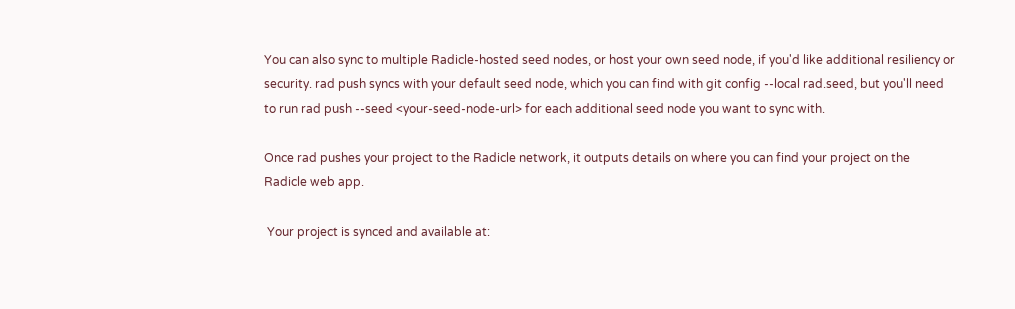You can also sync to multiple Radicle-hosted seed nodes, or host your own seed node, if you'd like additional resiliency or security. rad push syncs with your default seed node, which you can find with git config --local rad.seed, but you'll need to run rad push --seed <your-seed-node-url> for each additional seed node you want to sync with.

Once rad pushes your project to the Radicle network, it outputs details on where you can find your project on the Radicle web app.

 Your project is synced and available at: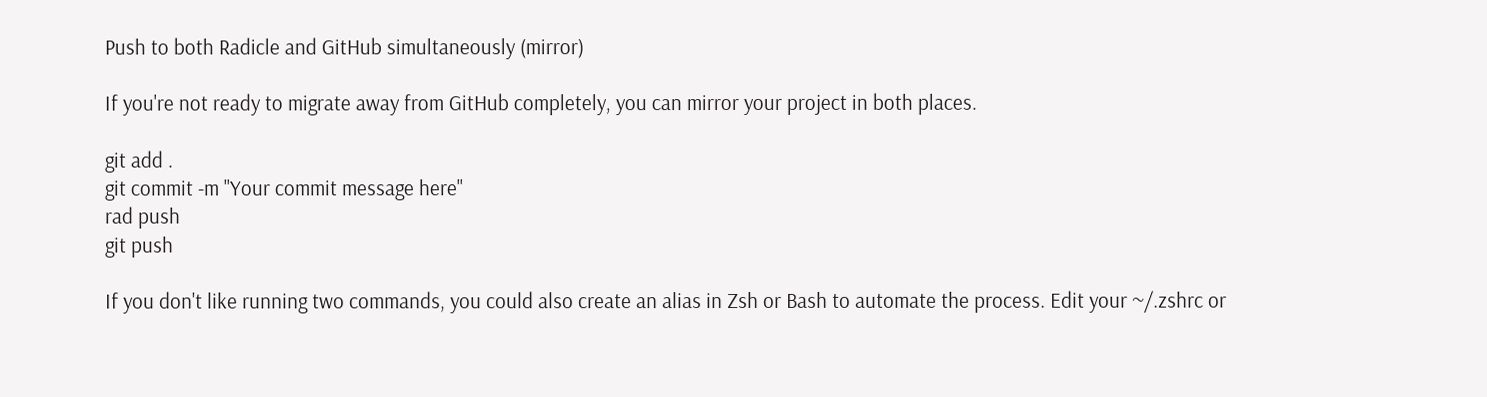Push to both Radicle and GitHub simultaneously (mirror)

If you're not ready to migrate away from GitHub completely, you can mirror your project in both places.

git add .
git commit -m "Your commit message here"
rad push
git push

If you don't like running two commands, you could also create an alias in Zsh or Bash to automate the process. Edit your ~/.zshrc or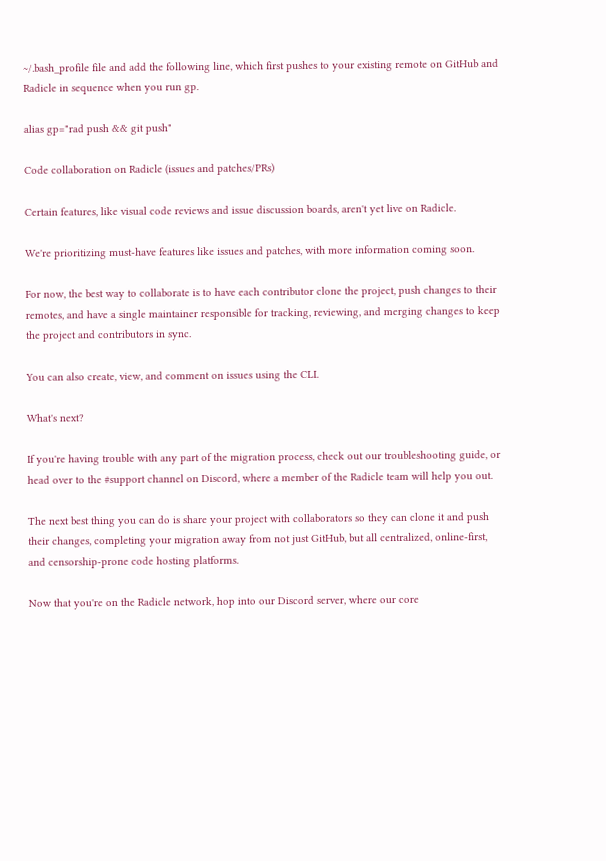~/.bash_profile file and add the following line, which first pushes to your existing remote on GitHub and Radicle in sequence when you run gp.

alias gp="rad push && git push"

Code collaboration on Radicle (issues and patches/PRs)

Certain features, like visual code reviews and issue discussion boards, aren't yet live on Radicle.

We're prioritizing must-have features like issues and patches, with more information coming soon.

For now, the best way to collaborate is to have each contributor clone the project, push changes to their remotes, and have a single maintainer responsible for tracking, reviewing, and merging changes to keep the project and contributors in sync.

You can also create, view, and comment on issues using the CLI.

What's next?

If you're having trouble with any part of the migration process, check out our troubleshooting guide, or head over to the #support channel on Discord, where a member of the Radicle team will help you out.

The next best thing you can do is share your project with collaborators so they can clone it and push their changes, completing your migration away from not just GitHub, but all centralized, online-first, and censorship-prone code hosting platforms.

Now that you're on the Radicle network, hop into our Discord server, where our core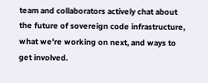team and collaborators actively chat about the future of sovereign code infrastructure, what we're working on next, and ways to get involved.